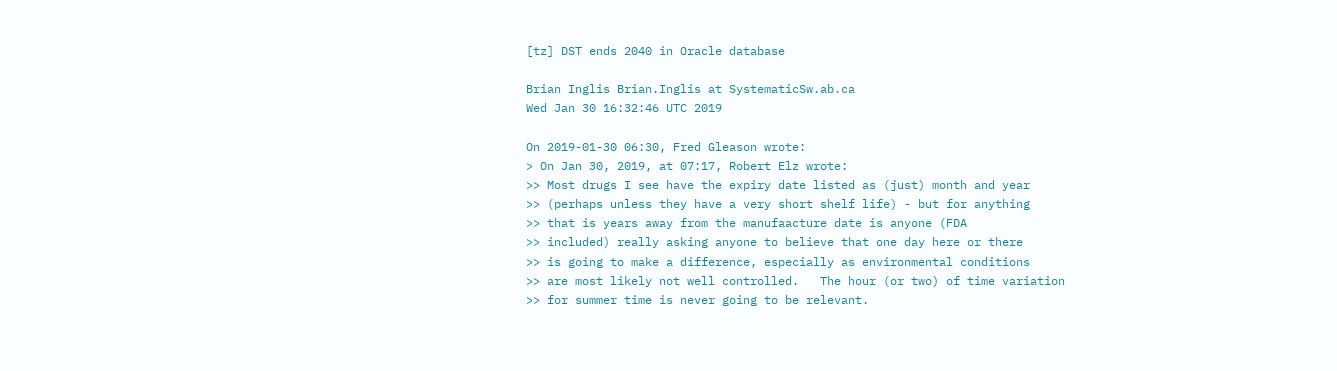[tz] DST ends 2040 in Oracle database

Brian Inglis Brian.Inglis at SystematicSw.ab.ca
Wed Jan 30 16:32:46 UTC 2019

On 2019-01-30 06:30, Fred Gleason wrote:
> On Jan 30, 2019, at 07:17, Robert Elz wrote:
>> Most drugs I see have the expiry date listed as (just) month and year
>> (perhaps unless they have a very short shelf life) - but for anything
>> that is years away from the manufaacture date is anyone (FDA
>> included) really asking anyone to believe that one day here or there
>> is going to make a difference, especially as environmental conditions
>> are most likely not well controlled.   The hour (or two) of time variation
>> for summer time is never going to be relevant.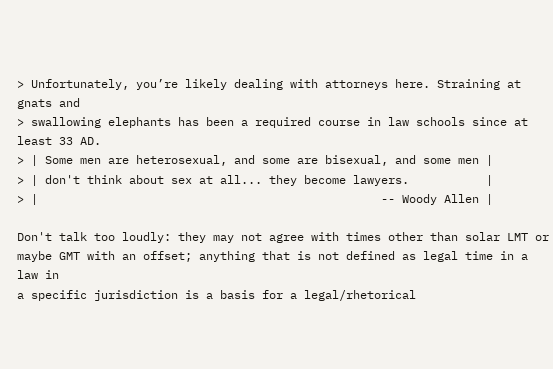> Unfortunately, you’re likely dealing with attorneys here. Straining at gnats and
> swallowing elephants has been a required course in law schools since at least 33 AD.
> | Some men are heterosexual, and some are bisexual, and some men |
> | don't think about sex at all... they become lawyers.           |
> |                                                 -- Woody Allen |

Don't talk too loudly: they may not agree with times other than solar LMT or
maybe GMT with an offset; anything that is not defined as legal time in a law in
a specific jurisdiction is a basis for a legal/rhetorical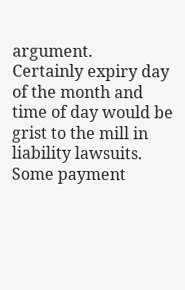argument.
Certainly expiry day of the month and time of day would be grist to the mill in
liability lawsuits.
Some payment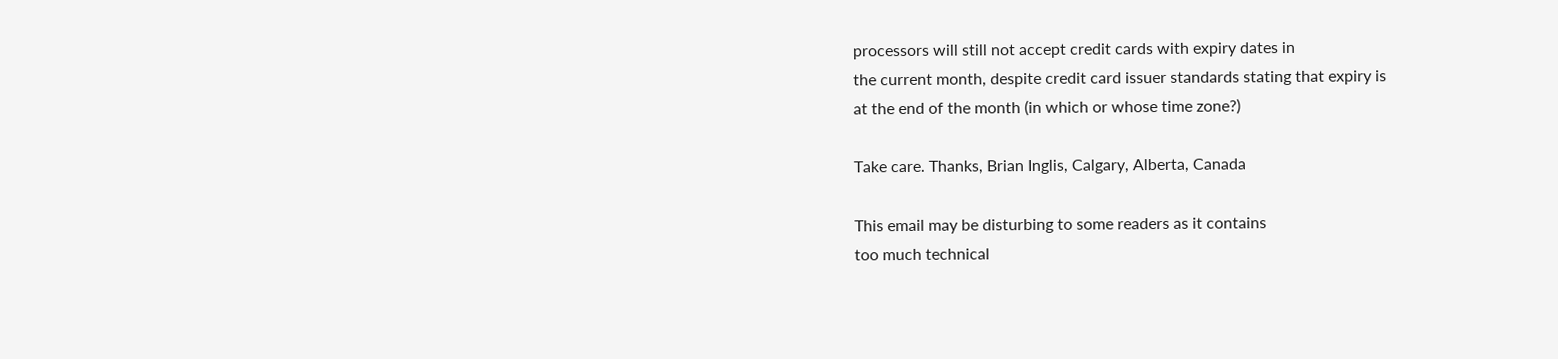processors will still not accept credit cards with expiry dates in
the current month, despite credit card issuer standards stating that expiry is
at the end of the month (in which or whose time zone?)

Take care. Thanks, Brian Inglis, Calgary, Alberta, Canada

This email may be disturbing to some readers as it contains
too much technical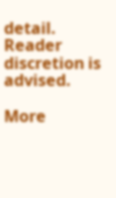detail. Reader discretion is advised.

More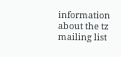information about the tz mailing list